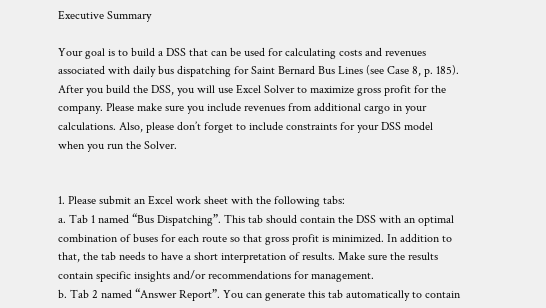Executive Summary

Your goal is to build a DSS that can be used for calculating costs and revenues associated with daily bus dispatching for Saint Bernard Bus Lines (see Case 8, p. 185). After you build the DSS, you will use Excel Solver to maximize gross profit for the company. Please make sure you include revenues from additional cargo in your calculations. Also, please don’t forget to include constraints for your DSS model when you run the Solver.


1. Please submit an Excel work sheet with the following tabs:
a. Tab 1 named “Bus Dispatching”. This tab should contain the DSS with an optimal combination of buses for each route so that gross profit is minimized. In addition to that, the tab needs to have a short interpretation of results. Make sure the results contain specific insights and/or recommendations for management.
b. Tab 2 named “Answer Report”. You can generate this tab automatically to contain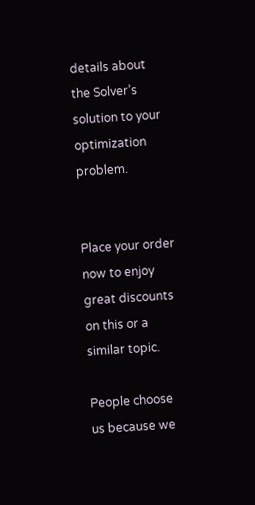details about the Solver’s solution to your optimization problem.


Place your order now to enjoy great discounts on this or a similar topic.

People choose us because we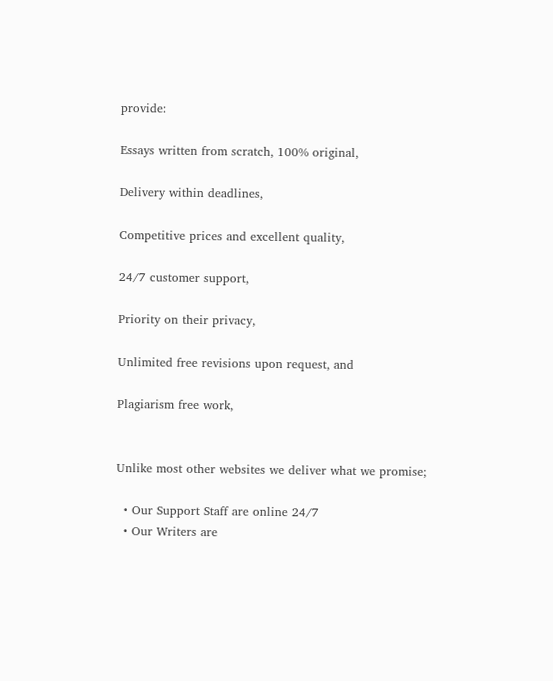provide:

Essays written from scratch, 100% original,

Delivery within deadlines,

Competitive prices and excellent quality,

24/7 customer support,

Priority on their privacy,

Unlimited free revisions upon request, and

Plagiarism free work,


Unlike most other websites we deliver what we promise;

  • Our Support Staff are online 24/7
  • Our Writers are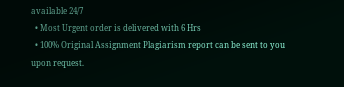available 24/7
  • Most Urgent order is delivered with 6 Hrs
  • 100% Original Assignment Plagiarism report can be sent to you upon request.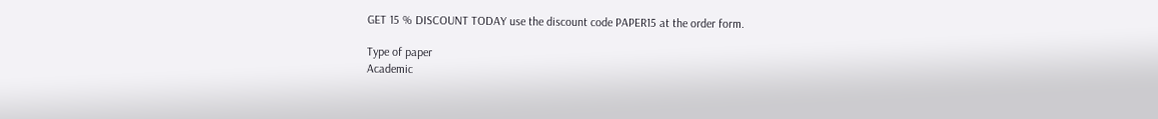GET 15 % DISCOUNT TODAY use the discount code PAPER15 at the order form.

Type of paper
Academic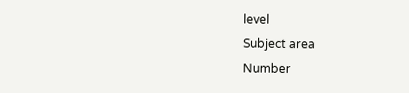level
Subject area
Number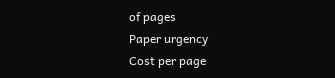of pages
Paper urgency
Cost per page